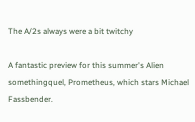The A/2s always were a bit twitchy

A fantastic preview for this summer's Alien somethingquel, Prometheus, which stars Michael Fassbender.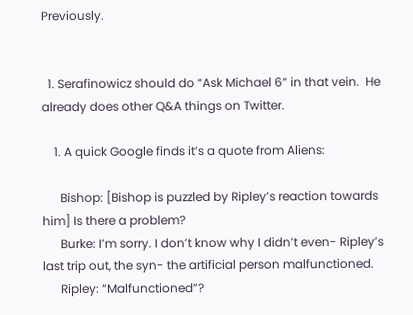Previously.


  1. Serafinowicz should do “Ask Michael 6” in that vein.  He already does other Q&A things on Twitter.

    1. A quick Google finds it’s a quote from Aliens:

      Bishop: [Bishop is puzzled by Ripley’s reaction towards him] Is there a problem?
      Burke: I’m sorry. I don’t know why I didn’t even- Ripley’s last trip out, the syn- the artificial person malfunctioned.
      Ripley: “Malfunctioned”?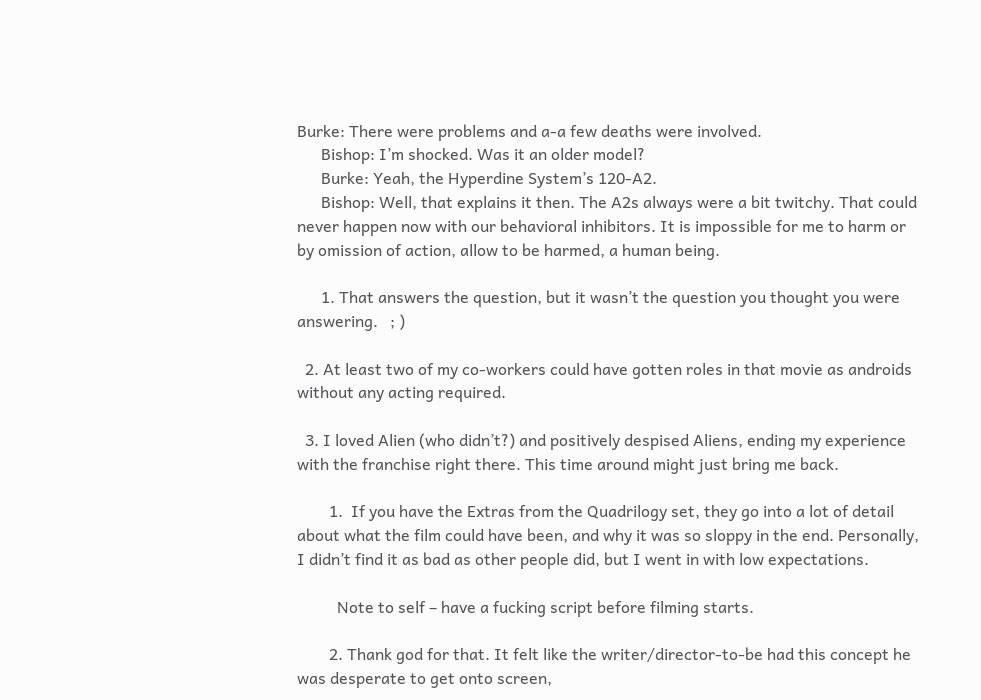Burke: There were problems and a-a few deaths were involved.
      Bishop: I’m shocked. Was it an older model?
      Burke: Yeah, the Hyperdine System’s 120-A2.
      Bishop: Well, that explains it then. The A2s always were a bit twitchy. That could never happen now with our behavioral inhibitors. It is impossible for me to harm or by omission of action, allow to be harmed, a human being.

      1. That answers the question, but it wasn’t the question you thought you were answering.   ; )

  2. At least two of my co-workers could have gotten roles in that movie as androids without any acting required.

  3. I loved Alien (who didn’t?) and positively despised Aliens, ending my experience with the franchise right there. This time around might just bring me back.

        1.  If you have the Extras from the Quadrilogy set, they go into a lot of detail about what the film could have been, and why it was so sloppy in the end. Personally, I didn’t find it as bad as other people did, but I went in with low expectations.

          Note to self – have a fucking script before filming starts.

        2. Thank god for that. It felt like the writer/director-to-be had this concept he was desperate to get onto screen,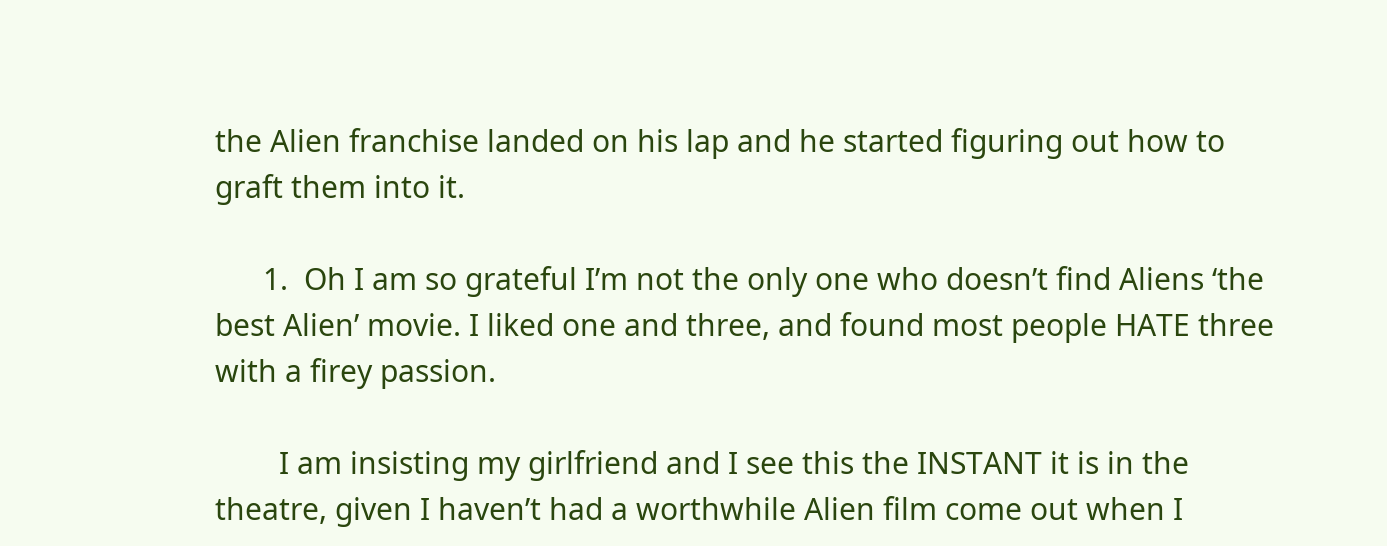the Alien franchise landed on his lap and he started figuring out how to graft them into it.

      1.  Oh I am so grateful I’m not the only one who doesn’t find Aliens ‘the best Alien’ movie. I liked one and three, and found most people HATE three with a firey passion.

        I am insisting my girlfriend and I see this the INSTANT it is in the theatre, given I haven’t had a worthwhile Alien film come out when I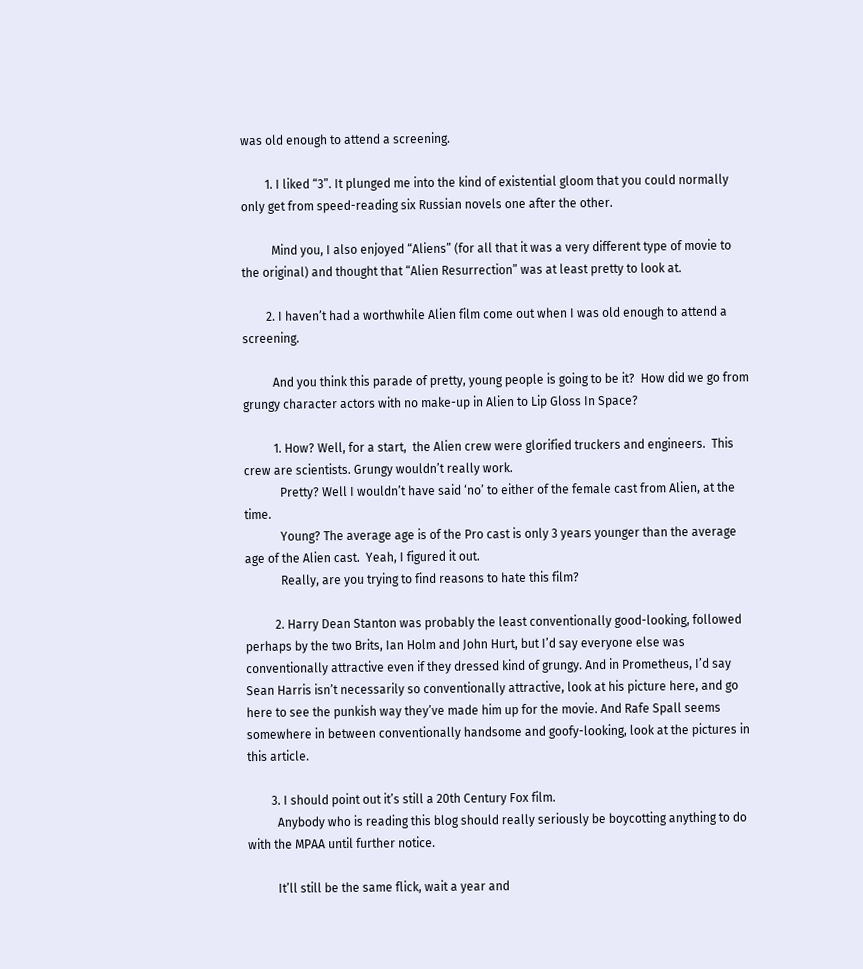was old enough to attend a screening.

        1. I liked “3”. It plunged me into the kind of existential gloom that you could normally only get from speed-reading six Russian novels one after the other.

          Mind you, I also enjoyed “Aliens” (for all that it was a very different type of movie to the original) and thought that “Alien Resurrection” was at least pretty to look at.

        2. I haven’t had a worthwhile Alien film come out when I was old enough to attend a screening.

          And you think this parade of pretty, young people is going to be it?  How did we go from grungy character actors with no make-up in Alien to Lip Gloss In Space?

          1. How? Well, for a start,  the Alien crew were glorified truckers and engineers.  This crew are scientists. Grungy wouldn’t really work.
            Pretty? Well I wouldn’t have said ‘no’ to either of the female cast from Alien, at the time.
            Young? The average age is of the Pro cast is only 3 years younger than the average age of the Alien cast.  Yeah, I figured it out.
            Really, are you trying to find reasons to hate this film?

          2. Harry Dean Stanton was probably the least conventionally good-looking, followed perhaps by the two Brits, Ian Holm and John Hurt, but I’d say everyone else was conventionally attractive even if they dressed kind of grungy. And in Prometheus, I’d say Sean Harris isn’t necessarily so conventionally attractive, look at his picture here, and go here to see the punkish way they’ve made him up for the movie. And Rafe Spall seems somewhere in between conventionally handsome and goofy-looking, look at the pictures in this article.

        3. I should point out it’s still a 20th Century Fox film.
          Anybody who is reading this blog should really seriously be boycotting anything to do with the MPAA until further notice.

          It’ll still be the same flick, wait a year and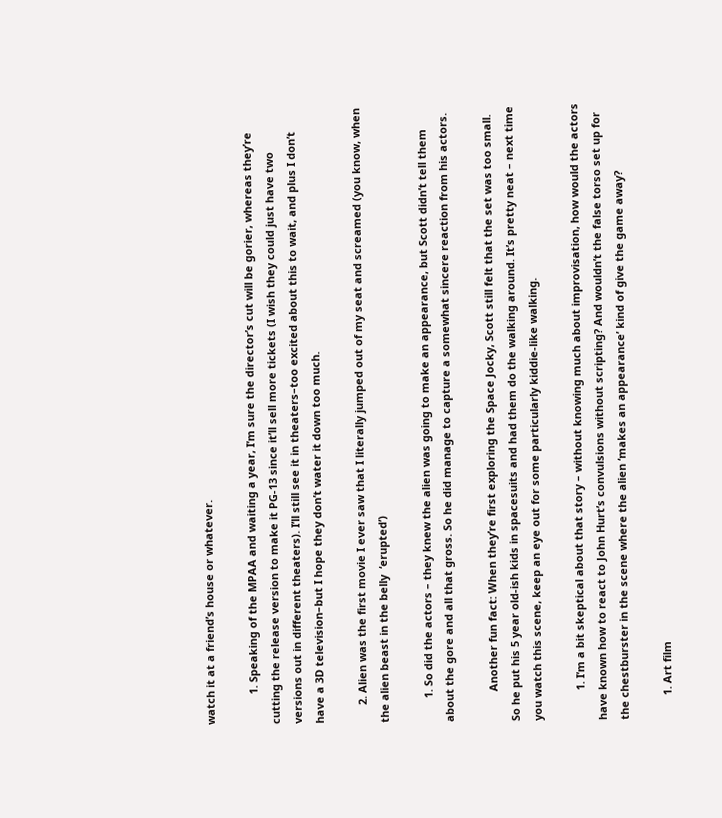watch it at a friend’s house or whatever.

          1. Speaking of the MPAA and waiting a year, I’m sure the director’s cut will be gorier, whereas they’re cutting the release version to make it PG-13 since it’ll sell more tickets (I wish they could just have two versions out in different theaters). I’ll still see it in theaters–too excited about this to wait, and plus I don’t have a 3D television–but I hope they don’t water it down too much.

      2. Alien was the first movie I ever saw that I literally jumped out of my seat and screamed (you know, when the alien beast in the belly  ‘erupted’)

        1. So did the actors – they knew the alien was going to make an appearance, but Scott didn’t tell them about the gore and all that gross. So he did manage to capture a somewhat sincere reaction from his actors.

          Another fun fact: When they’re first exploring the Space Jocky, Scott still felt that the set was too small. So he put his 5 year old-ish kids in spacesuits and had them do the walking around. It’s pretty neat – next time you watch this scene, keep an eye out for some particularly kiddie-like walking.

          1. I’m a bit skeptical about that story – without knowing much about improvisation, how would the actors have known how to react to John Hurt’s convulsions without scripting? And wouldn’t the false torso set up for the chestburster in the scene where the alien ‘makes an appearance’ kind of give the game away?

        1. Art film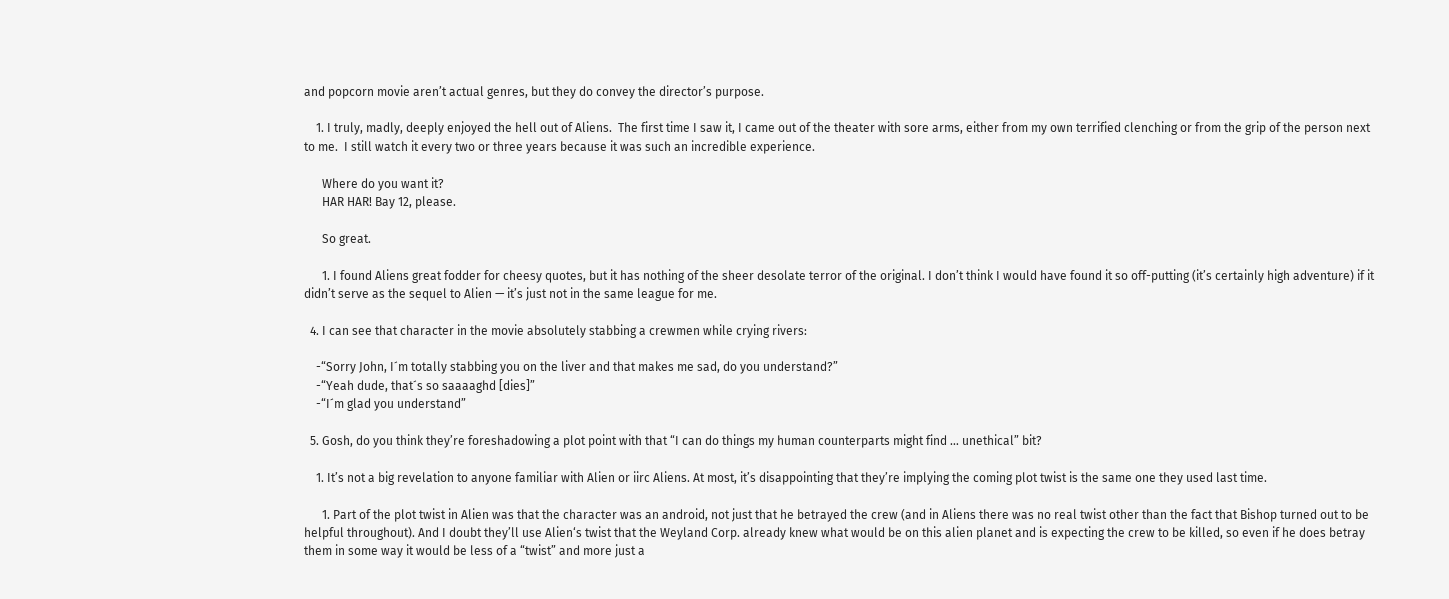and popcorn movie aren’t actual genres, but they do convey the director’s purpose.

    1. I truly, madly, deeply enjoyed the hell out of Aliens.  The first time I saw it, I came out of the theater with sore arms, either from my own terrified clenching or from the grip of the person next to me.  I still watch it every two or three years because it was such an incredible experience.

      Where do you want it?
      HAR HAR! Bay 12, please.

      So great.

      1. I found Aliens great fodder for cheesy quotes, but it has nothing of the sheer desolate terror of the original. I don’t think I would have found it so off-putting (it’s certainly high adventure) if it didn’t serve as the sequel to Alien — it’s just not in the same league for me.

  4. I can see that character in the movie absolutely stabbing a crewmen while crying rivers:

    -“Sorry John, I´m totally stabbing you on the liver and that makes me sad, do you understand?”
    -“Yeah dude, that´s so saaaaghd [dies]”
    -“I´m glad you understand”

  5. Gosh, do you think they’re foreshadowing a plot point with that “I can do things my human counterparts might find … unethical” bit?

    1. It’s not a big revelation to anyone familiar with Alien or iirc Aliens. At most, it’s disappointing that they’re implying the coming plot twist is the same one they used last time.

      1. Part of the plot twist in Alien was that the character was an android, not just that he betrayed the crew (and in Aliens there was no real twist other than the fact that Bishop turned out to be helpful throughout). And I doubt they’ll use Alien‘s twist that the Weyland Corp. already knew what would be on this alien planet and is expecting the crew to be killed, so even if he does betray them in some way it would be less of a “twist” and more just a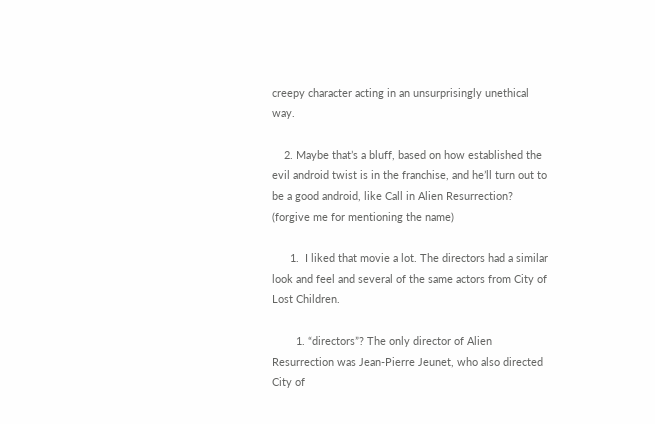creepy character acting in an unsurprisingly unethical way.

    2. Maybe that’s a bluff, based on how established the evil android twist is in the franchise, and he’ll turn out to be a good android, like Call in Alien Resurrection? (forgive me for mentioning the name)

      1.  I liked that movie a lot. The directors had a similar look and feel and several of the same actors from City of Lost Children.

        1. “directors”? The only director of Alien Resurrection was Jean-Pierre Jeunet, who also directed City of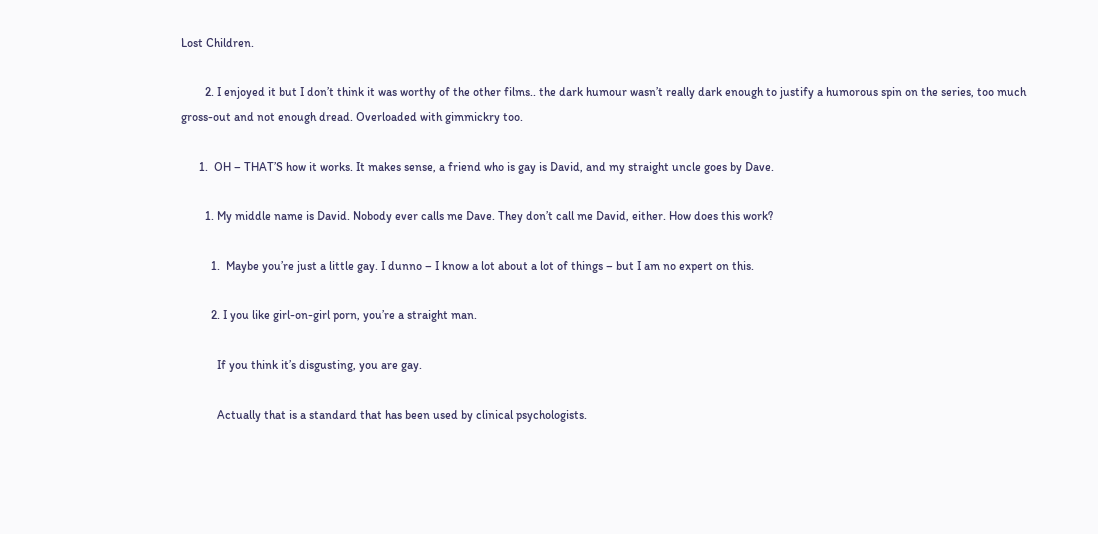Lost Children.

        2. I enjoyed it but I don’t think it was worthy of the other films.. the dark humour wasn’t really dark enough to justify a humorous spin on the series, too much gross-out and not enough dread. Overloaded with gimmickry too.

      1.  OH – THAT’S how it works. It makes sense, a friend who is gay is David, and my straight uncle goes by Dave.

        1. My middle name is David. Nobody ever calls me Dave. They don’t call me David, either. How does this work?

          1.  Maybe you’re just a little gay. I dunno – I know a lot about a lot of things – but I am no expert on this.

          2. I you like girl-on-girl porn, you’re a straight man.

            If you think it’s disgusting, you are gay.

            Actually that is a standard that has been used by clinical psychologists.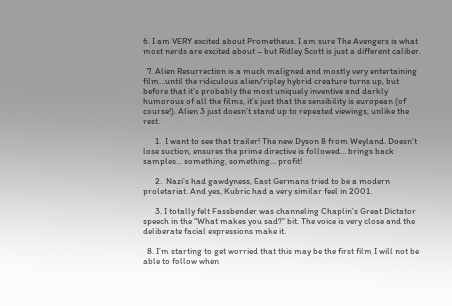6. I am VERY excited about Prometheus. I am sure The Avengers is what most nerds are excited about – but Ridley Scott is just a different caliber.

  7. Alien Resurrection is a much maligned and mostly very entertaining film…until the ridiculous alien/ripley hybrid creature turns up, but before that it’s probably the most uniquely inventive and darkly humorous of all the films, it’s just that the sensibility is european (of course!). Alien 3 just doesn’t stand up to repeated viewings, unlike the rest.

      1.  I want to see that trailer! The new Dyson 8 from Weyland. Doesn’t lose suction, ensures the prime directive is followed… brings back samples… something, something… profit!

      2.  Nazi’s had gawdyness, East Germans tried to be a modern proletariat. And yes, Kubric had a very similar feel in 2001.

      3. I totally felt Fassbender was channeling Chaplin’s Great Dictator speech in the “What makes you sad?” bit. The voice is very close and the deliberate facial expressions make it.

  8. I’m starting to get worried that this may be the first film I will not be able to follow when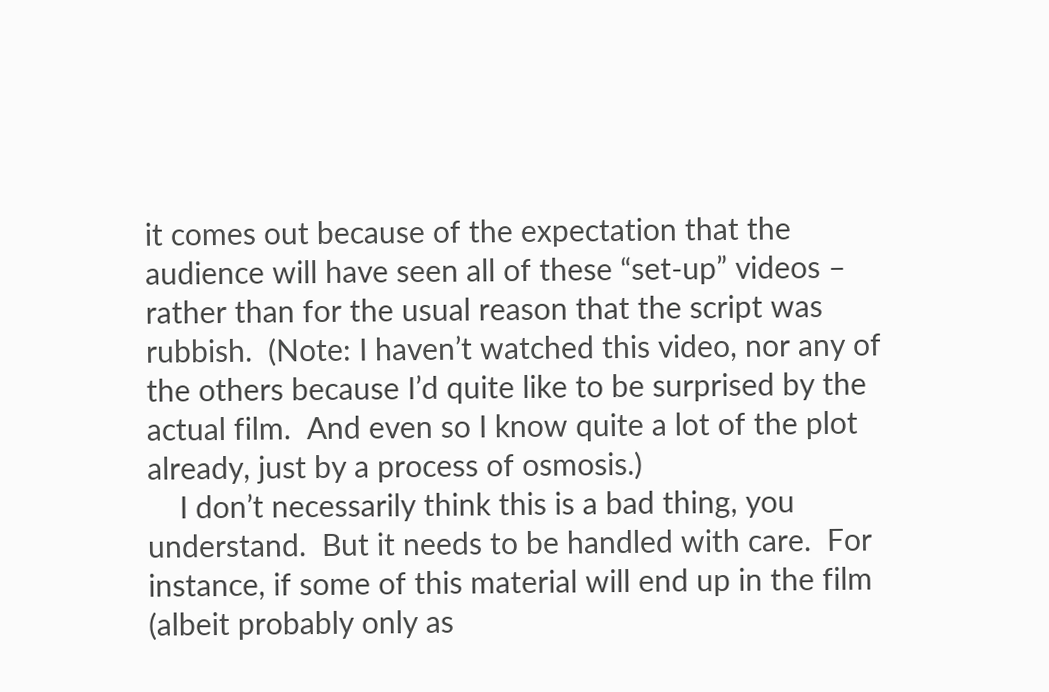it comes out because of the expectation that the audience will have seen all of these “set-up” videos – rather than for the usual reason that the script was rubbish.  (Note: I haven’t watched this video, nor any of the others because I’d quite like to be surprised by the actual film.  And even so I know quite a lot of the plot already, just by a process of osmosis.)
    I don’t necessarily think this is a bad thing, you understand.  But it needs to be handled with care.  For instance, if some of this material will end up in the film (albeit probably only as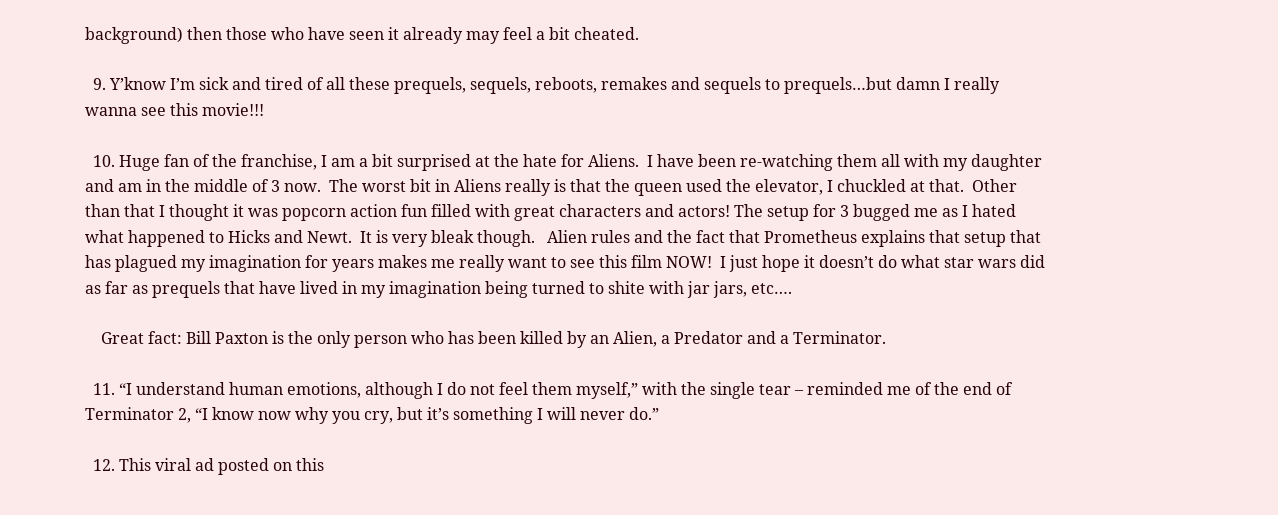background) then those who have seen it already may feel a bit cheated.

  9. Y’know I’m sick and tired of all these prequels, sequels, reboots, remakes and sequels to prequels…but damn I really wanna see this movie!!!

  10. Huge fan of the franchise, I am a bit surprised at the hate for Aliens.  I have been re-watching them all with my daughter and am in the middle of 3 now.  The worst bit in Aliens really is that the queen used the elevator, I chuckled at that.  Other than that I thought it was popcorn action fun filled with great characters and actors! The setup for 3 bugged me as I hated what happened to Hicks and Newt.  It is very bleak though.   Alien rules and the fact that Prometheus explains that setup that has plagued my imagination for years makes me really want to see this film NOW!  I just hope it doesn’t do what star wars did as far as prequels that have lived in my imagination being turned to shite with jar jars, etc….

    Great fact: Bill Paxton is the only person who has been killed by an Alien, a Predator and a Terminator.

  11. “I understand human emotions, although I do not feel them myself,” with the single tear – reminded me of the end of Terminator 2, “I know now why you cry, but it’s something I will never do.”

  12. This viral ad posted on this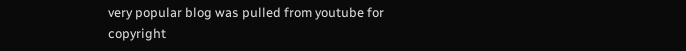very popular blog was pulled from youtube for copyright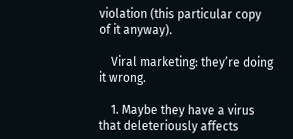violation (this particular copy of it anyway).

    Viral marketing: they’re doing it wrong.

    1. Maybe they have a virus that deleteriously affects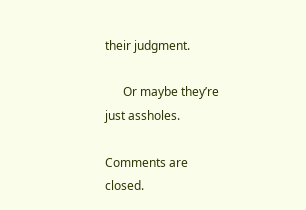their judgment.

      Or maybe they’re just assholes.

Comments are closed.